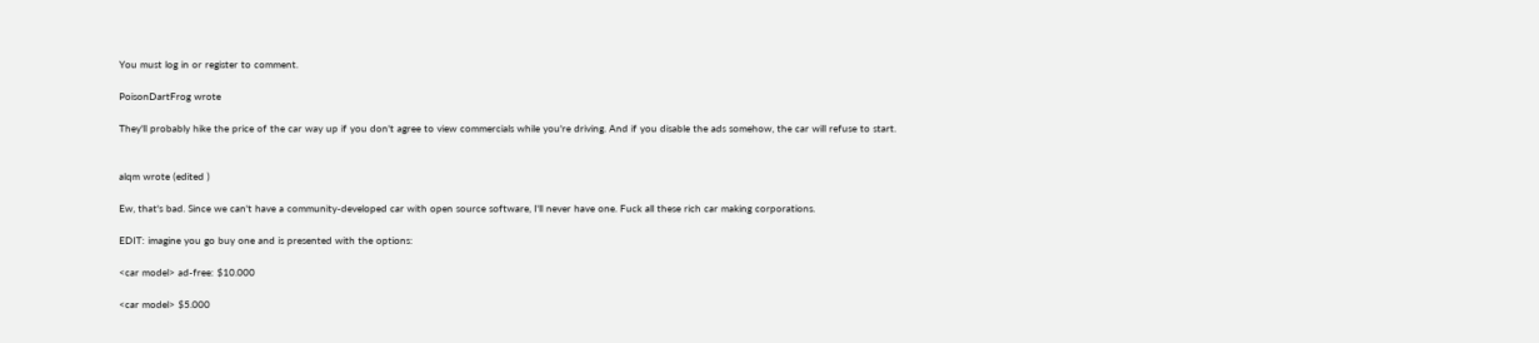You must log in or register to comment.

PoisonDartFrog wrote

They'll probably hike the price of the car way up if you don't agree to view commercials while you're driving. And if you disable the ads somehow, the car will refuse to start.


alqm wrote (edited )

Ew, that's bad. Since we can't have a community-developed car with open source software, I'll never have one. Fuck all these rich car making corporations.

EDIT: imagine you go buy one and is presented with the options:

<car model> ad-free: $10.000

<car model> $5.000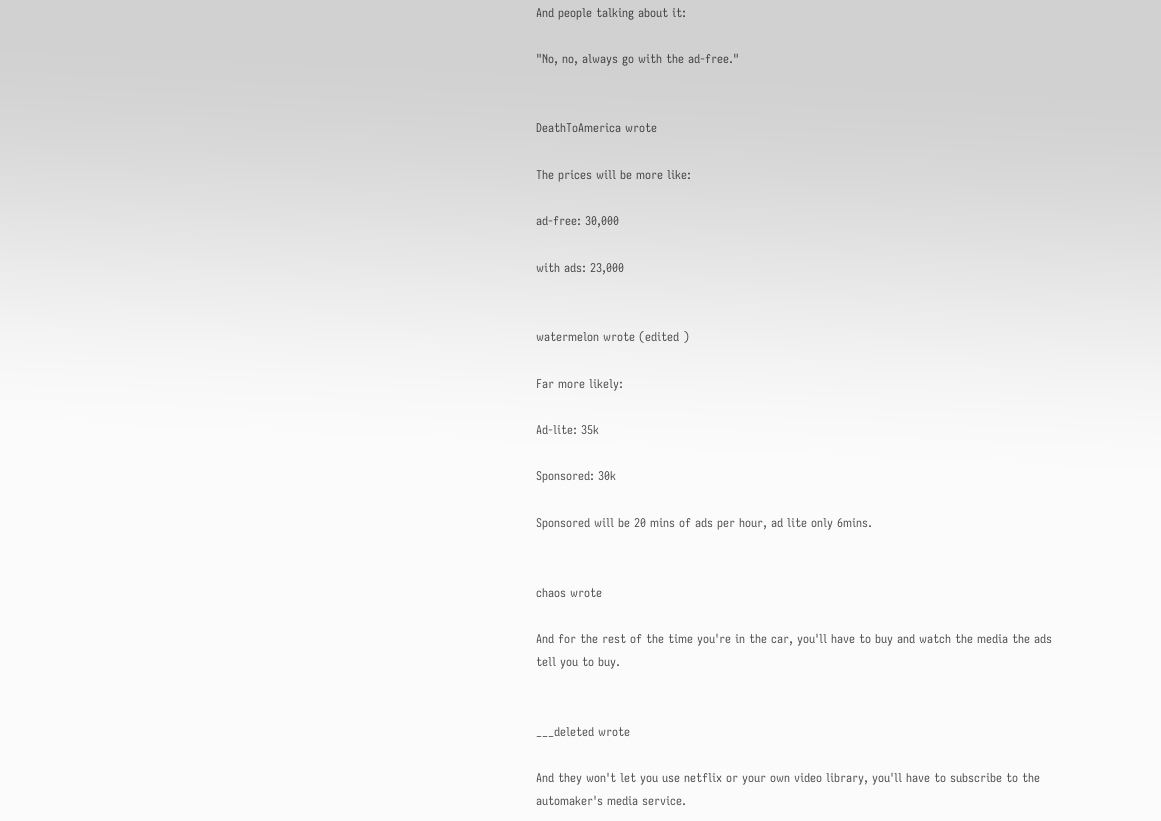And people talking about it:

"No, no, always go with the ad-free."


DeathToAmerica wrote

The prices will be more like:

ad-free: 30,000

with ads: 23,000


watermelon wrote (edited )

Far more likely:

Ad-lite: 35k

Sponsored: 30k

Sponsored will be 20 mins of ads per hour, ad lite only 6mins.


chaos wrote

And for the rest of the time you're in the car, you'll have to buy and watch the media the ads tell you to buy.


___deleted wrote

And they won't let you use netflix or your own video library, you'll have to subscribe to the automaker's media service.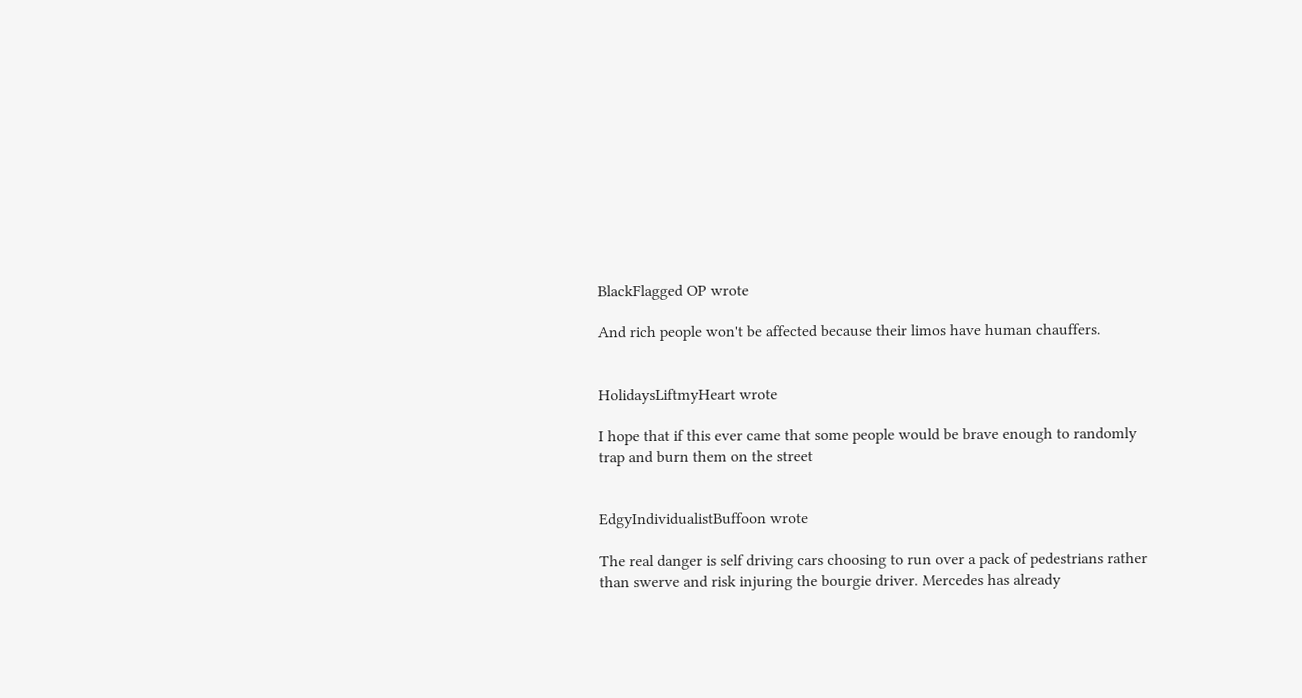BlackFlagged OP wrote

And rich people won't be affected because their limos have human chauffers.


HolidaysLiftmyHeart wrote

I hope that if this ever came that some people would be brave enough to randomly trap and burn them on the street


EdgyIndividualistBuffoon wrote

The real danger is self driving cars choosing to run over a pack of pedestrians rather than swerve and risk injuring the bourgie driver. Mercedes has already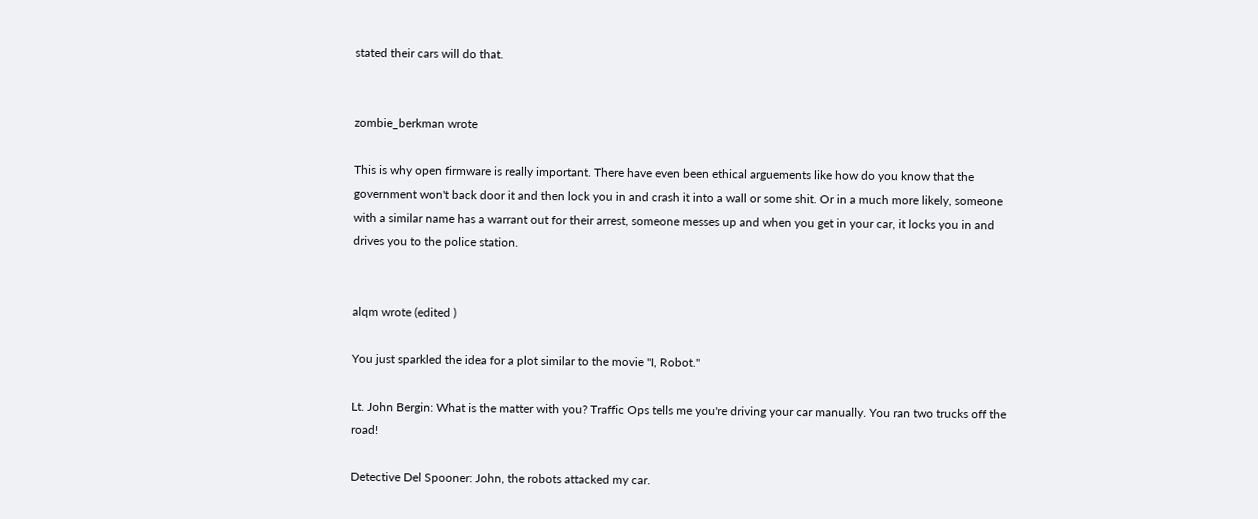stated their cars will do that.


zombie_berkman wrote

This is why open firmware is really important. There have even been ethical arguements like how do you know that the government won't back door it and then lock you in and crash it into a wall or some shit. Or in a much more likely, someone with a similar name has a warrant out for their arrest, someone messes up and when you get in your car, it locks you in and drives you to the police station.


alqm wrote (edited )

You just sparkled the idea for a plot similar to the movie "I, Robot."

Lt. John Bergin: What is the matter with you? Traffic Ops tells me you're driving your car manually. You ran two trucks off the road!

Detective Del Spooner: John, the robots attacked my car.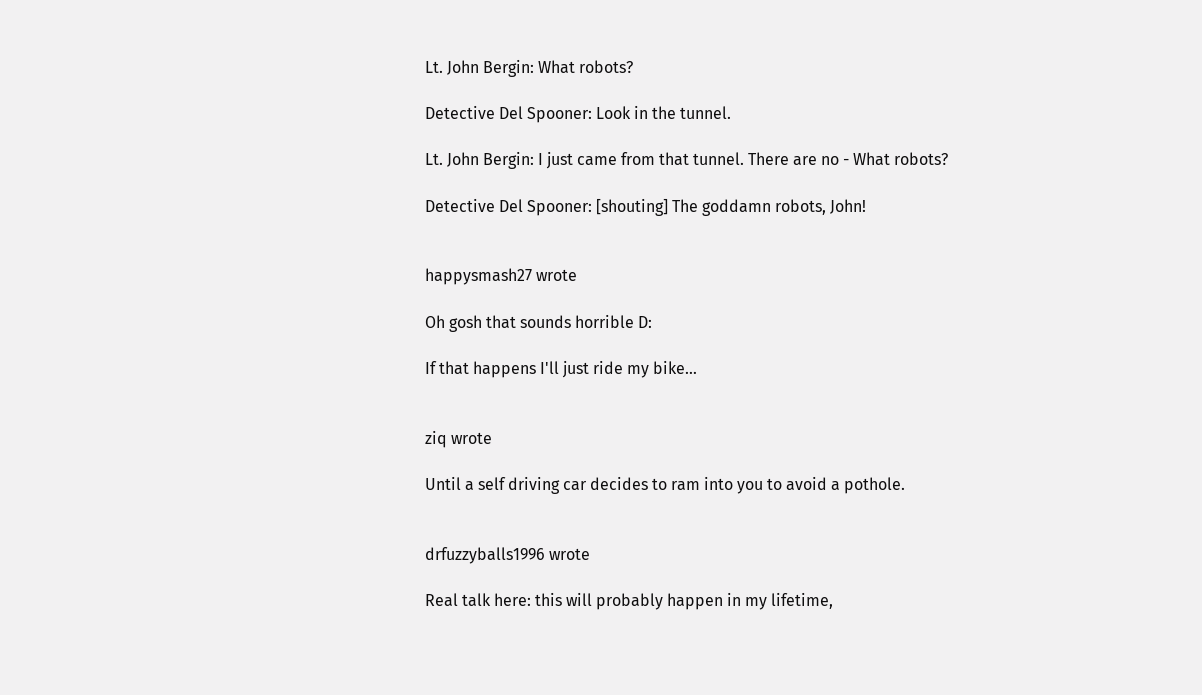Lt. John Bergin: What robots?

Detective Del Spooner: Look in the tunnel.

Lt. John Bergin: I just came from that tunnel. There are no - What robots?

Detective Del Spooner: [shouting] The goddamn robots, John!


happysmash27 wrote

Oh gosh that sounds horrible D:

If that happens I'll just ride my bike…


ziq wrote

Until a self driving car decides to ram into you to avoid a pothole.


drfuzzyballs1996 wrote

Real talk here: this will probably happen in my lifetime,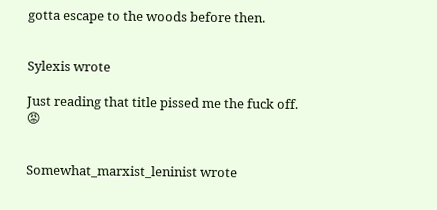gotta escape to the woods before then.


Sylexis wrote

Just reading that title pissed me the fuck off. 😡


Somewhat_marxist_leninist wrote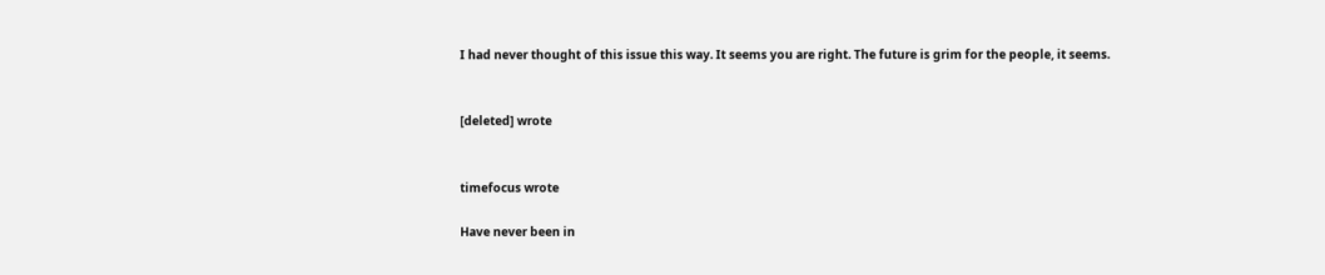I had never thought of this issue this way. It seems you are right. The future is grim for the people, it seems.


[deleted] wrote


timefocus wrote

Have never been in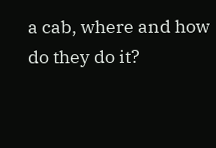a cab, where and how do they do it?